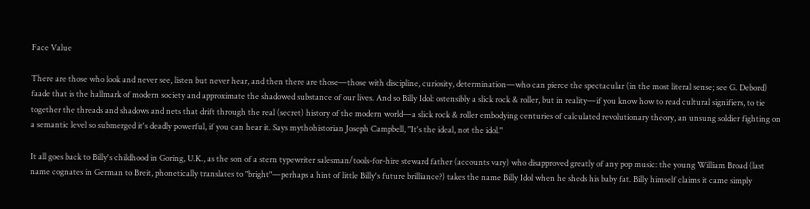Face Value

There are those who look and never see, listen but never hear, and then there are those—those with discipline, curiosity, determination—who can pierce the spectacular (in the most literal sense; see G. Debord) faade that is the hallmark of modern society and approximate the shadowed substance of our lives. And so Billy Idol: ostensibly a slick rock & roller, but in reality—if you know how to read cultural signifiers, to tie together the threads and shadows and nets that drift through the real (secret) history of the modern world—a slick rock & roller embodying centuries of calculated revolutionary theory, an unsung soldier fighting on a semantic level so submerged it's deadly powerful, if you can hear it. Says mythohistorian Joseph Campbell, "It's the ideal, not the idol."

It all goes back to Billy's childhood in Goring, U.K., as the son of a stern typewriter salesman/tools-for-hire steward father (accounts vary) who disapproved greatly of any pop music: the young William Broad (last name cognates in German to Breit, phonetically translates to "bright"—perhaps a hint of little Billy's future brilliance?) takes the name Billy Idol when he sheds his baby fat. Billy himself claims it came simply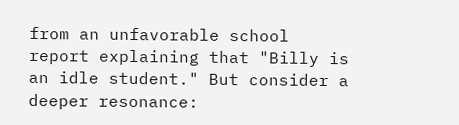from an unfavorable school report explaining that "Billy is an idle student." But consider a deeper resonance: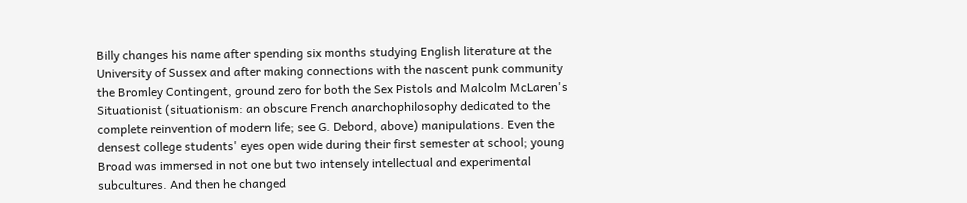Billy changes his name after spending six months studying English literature at the University of Sussex and after making connections with the nascent punk community the Bromley Contingent, ground zero for both the Sex Pistols and Malcolm McLaren's Situationist (situationism: an obscure French anarchophilosophy dedicated to the complete reinvention of modern life; see G. Debord, above) manipulations. Even the densest college students' eyes open wide during their first semester at school; young Broad was immersed in not one but two intensely intellectual and experimental subcultures. And then he changed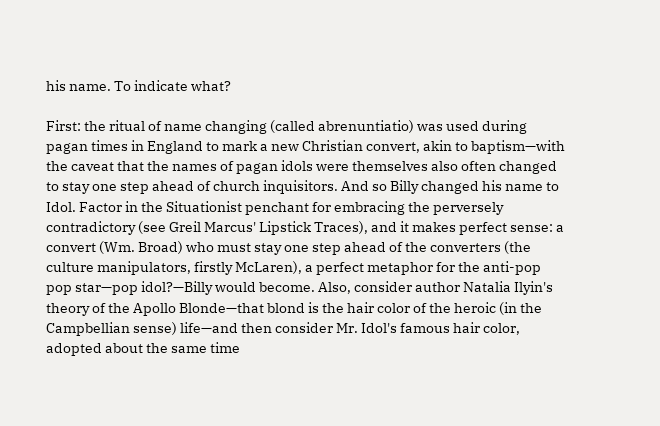his name. To indicate what?

First: the ritual of name changing (called abrenuntiatio) was used during pagan times in England to mark a new Christian convert, akin to baptism—with the caveat that the names of pagan idols were themselves also often changed to stay one step ahead of church inquisitors. And so Billy changed his name to Idol. Factor in the Situationist penchant for embracing the perversely contradictory (see Greil Marcus' Lipstick Traces), and it makes perfect sense: a convert (Wm. Broad) who must stay one step ahead of the converters (the culture manipulators, firstly McLaren), a perfect metaphor for the anti-pop pop star—pop idol?—Billy would become. Also, consider author Natalia Ilyin's theory of the Apollo Blonde—that blond is the hair color of the heroic (in the Campbellian sense) life—and then consider Mr. Idol's famous hair color, adopted about the same time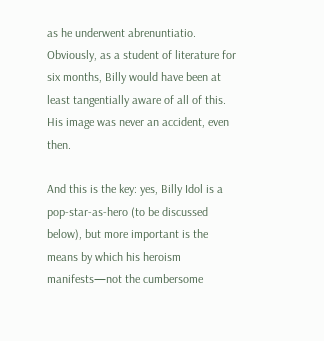as he underwent abrenuntiatio. Obviously, as a student of literature for six months, Billy would have been at least tangentially aware of all of this. His image was never an accident, even then.

And this is the key: yes, Billy Idol is a pop-star-as-hero (to be discussed below), but more important is the means by which his heroism manifests—not the cumbersome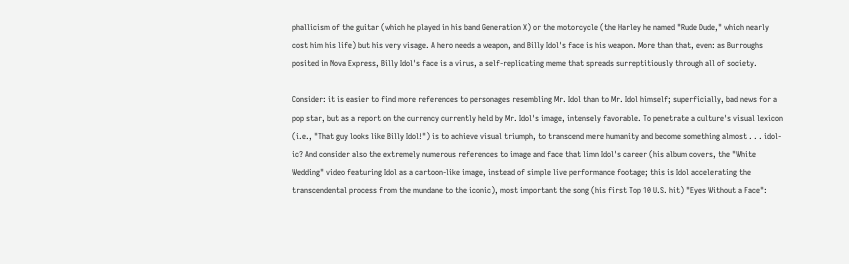phallicism of the guitar (which he played in his band Generation X) or the motorcycle (the Harley he named "Rude Dude," which nearly cost him his life) but his very visage. A hero needs a weapon, and Billy Idol's face is his weapon. More than that, even: as Burroughs posited in Nova Express, Billy Idol's face is a virus, a self-replicating meme that spreads surreptitiously through all of society.

Consider: it is easier to find more references to personages resembling Mr. Idol than to Mr. Idol himself; superficially, bad news for a pop star, but as a report on the currency currently held by Mr. Idol's image, intensely favorable. To penetrate a culture's visual lexicon (i.e., "That guy looks like Billy Idol!") is to achieve visual triumph, to transcend mere humanity and become something almost . . . idol-ic? And consider also the extremely numerous references to image and face that limn Idol's career (his album covers, the "White Wedding" video featuring Idol as a cartoon-like image, instead of simple live performance footage; this is Idol accelerating the transcendental process from the mundane to the iconic), most important the song (his first Top 10 U.S. hit) "Eyes Without a Face":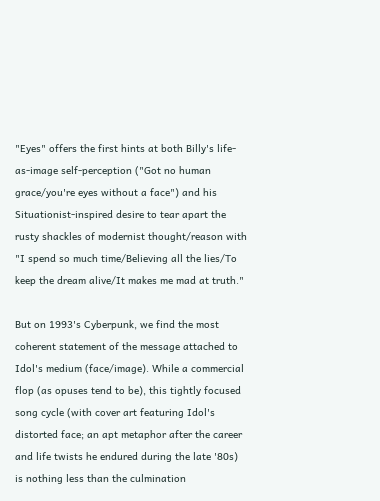"Eyes" offers the first hints at both Billy's life-as-image self-perception ("Got no human grace/you're eyes without a face") and his Situationist-inspired desire to tear apart the rusty shackles of modernist thought/reason with "I spend so much time/Believing all the lies/To keep the dream alive/It makes me mad at truth."

But on 1993's Cyberpunk, we find the most coherent statement of the message attached to Idol's medium (face/image). While a commercial flop (as opuses tend to be), this tightly focused song cycle (with cover art featuring Idol's distorted face; an apt metaphor after the career and life twists he endured during the late '80s) is nothing less than the culmination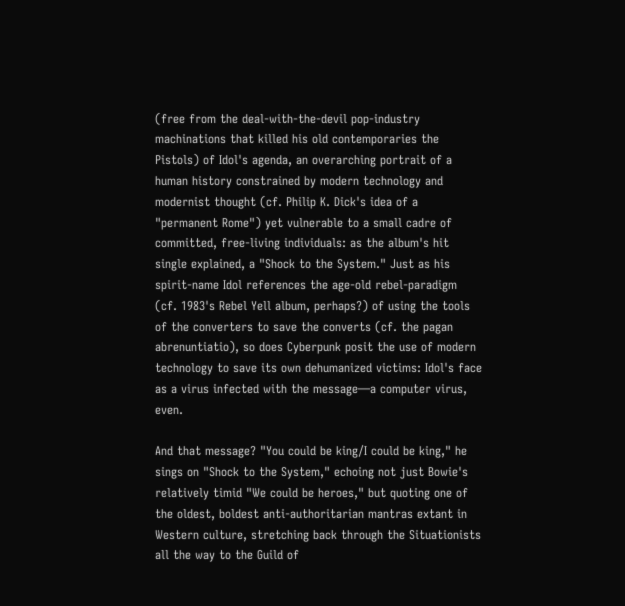(free from the deal-with-the-devil pop-industry machinations that killed his old contemporaries the Pistols) of Idol's agenda, an overarching portrait of a human history constrained by modern technology and modernist thought (cf. Philip K. Dick's idea of a "permanent Rome") yet vulnerable to a small cadre of committed, free-living individuals: as the album's hit single explained, a "Shock to the System." Just as his spirit-name Idol references the age-old rebel-paradigm (cf. 1983's Rebel Yell album, perhaps?) of using the tools of the converters to save the converts (cf. the pagan abrenuntiatio), so does Cyberpunk posit the use of modern technology to save its own dehumanized victims: Idol's face as a virus infected with the message—a computer virus, even.

And that message? "You could be king/I could be king," he sings on "Shock to the System," echoing not just Bowie's relatively timid "We could be heroes," but quoting one of the oldest, boldest anti-authoritarian mantras extant in Western culture, stretching back through the Situationists all the way to the Guild of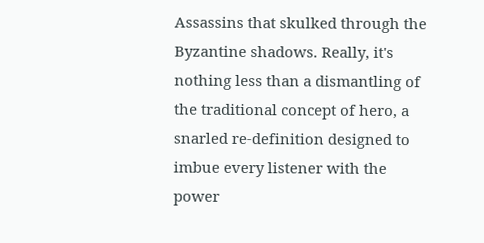Assassins that skulked through the Byzantine shadows. Really, it's nothing less than a dismantling of the traditional concept of hero, a snarled re-definition designed to imbue every listener with the power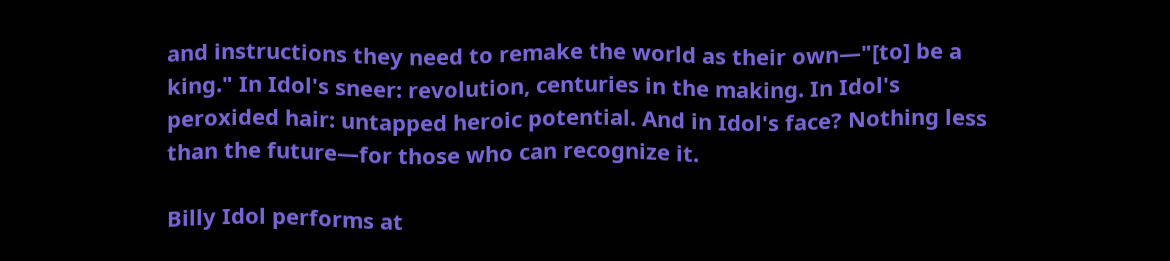and instructions they need to remake the world as their own—"[to] be a king." In Idol's sneer: revolution, centuries in the making. In Idol's peroxided hair: untapped heroic potential. And in Idol's face? Nothing less than the future—for those who can recognize it.

Billy Idol performs at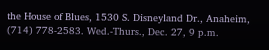the House of Blues, 1530 S. Disneyland Dr., Anaheim, (714) 778-2583. Wed.-Thurs., Dec. 27, 9 p.m.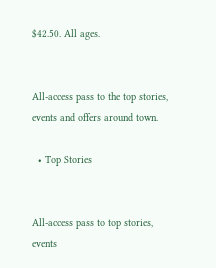$42.50. All ages.


All-access pass to the top stories, events and offers around town.

  • Top Stories


All-access pass to top stories, events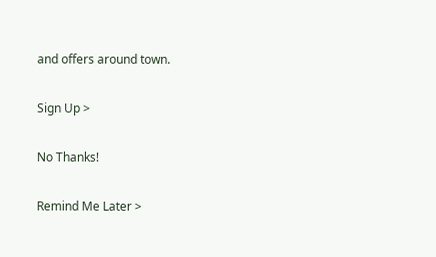and offers around town.

Sign Up >

No Thanks!

Remind Me Later >